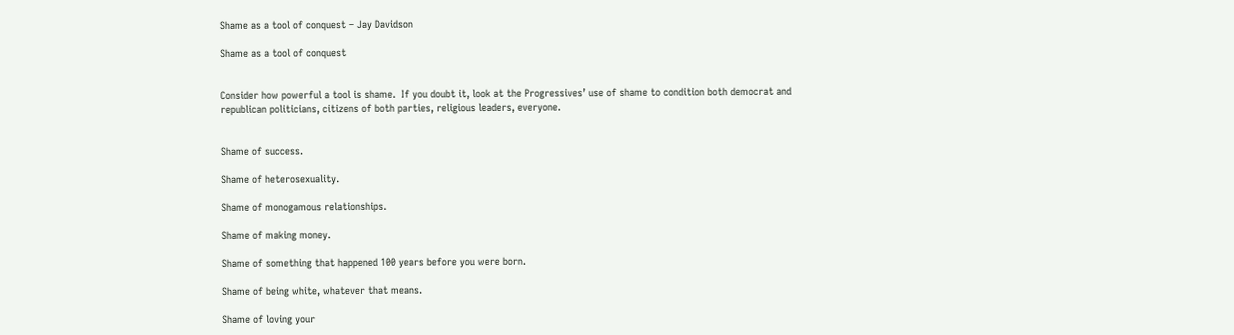Shame as a tool of conquest – Jay Davidson

Shame as a tool of conquest


Consider how powerful a tool is shame.  If you doubt it, look at the Progressives’ use of shame to condition both democrat and republican politicians, citizens of both parties, religious leaders, everyone.


Shame of success.

Shame of heterosexuality.

Shame of monogamous relationships.

Shame of making money.

Shame of something that happened 100 years before you were born.

Shame of being white, whatever that means.

Shame of loving your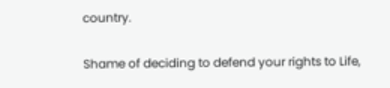country.

Shame of deciding to defend your rights to Life,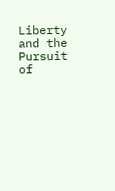Liberty and the Pursuit of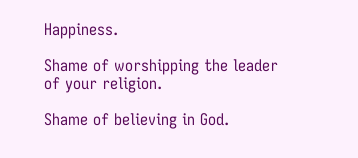Happiness.

Shame of worshipping the leader of your religion.

Shame of believing in God.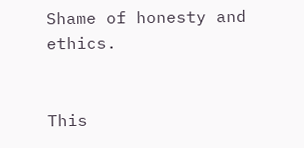Shame of honesty and ethics.


This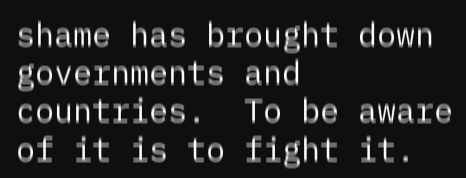shame has brought down governments and countries.  To be aware of it is to fight it.